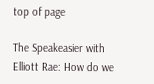top of page

The Speakeasier with Elliott Rae: How do we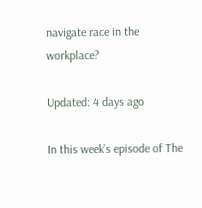navigate race in the workplace?

Updated: 4 days ago

In this week’s episode of The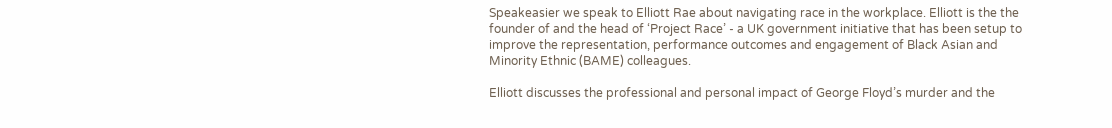Speakeasier we speak to Elliott Rae about navigating race in the workplace. Elliott is the the founder of and the head of ‘Project Race’ - a UK government initiative that has been setup to improve the representation, performance outcomes and engagement of Black Asian and Minority Ethnic (BAME) colleagues.

Elliott discusses the professional and personal impact of George Floyd’s murder and the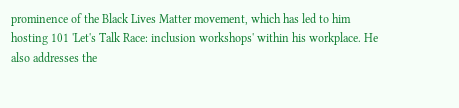prominence of the Black Lives Matter movement, which has led to him hosting 101 'Let's Talk Race: inclusion workshops' within his workplace. He also addresses the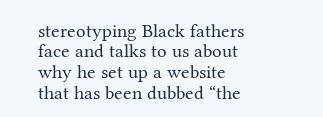stereotyping Black fathers face and talks to us about why he set up a website that has been dubbed “the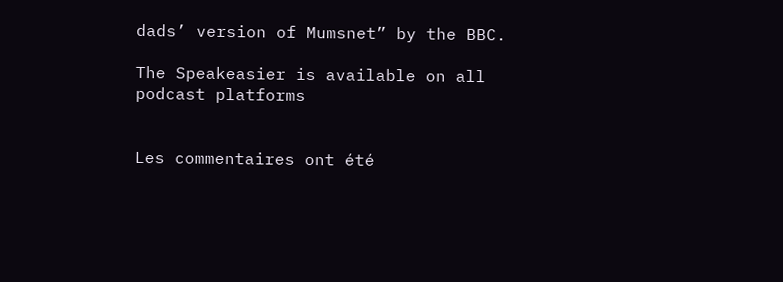dads’ version of Mumsnet” by the BBC.

The Speakeasier is available on all podcast platforms


Les commentaires ont été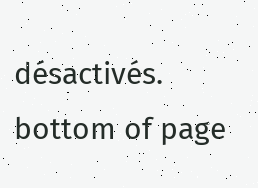désactivés.
bottom of page